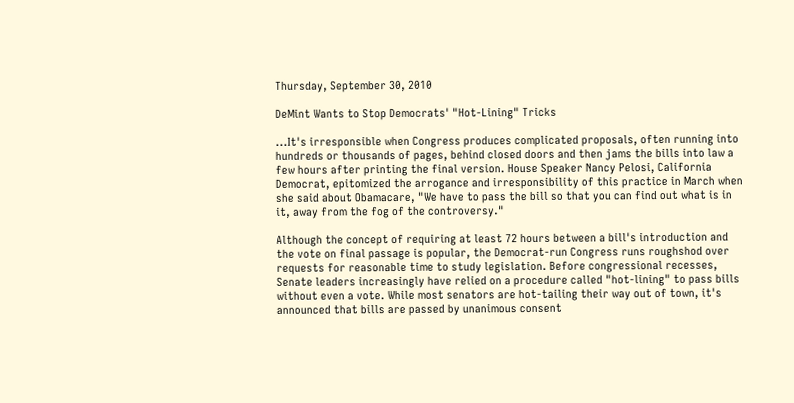Thursday, September 30, 2010

DeMint Wants to Stop Democrats' "Hot-Lining" Tricks

...It's irresponsible when Congress produces complicated proposals, often running into hundreds or thousands of pages, behind closed doors and then jams the bills into law a few hours after printing the final version. House Speaker Nancy Pelosi, California Democrat, epitomized the arrogance and irresponsibility of this practice in March when she said about Obamacare, "We have to pass the bill so that you can find out what is in it, away from the fog of the controversy."

Although the concept of requiring at least 72 hours between a bill's introduction and the vote on final passage is popular, the Democrat-run Congress runs roughshod over requests for reasonable time to study legislation. Before congressional recesses, Senate leaders increasingly have relied on a procedure called "hot-lining" to pass bills without even a vote. While most senators are hot-tailing their way out of town, it's announced that bills are passed by unanimous consent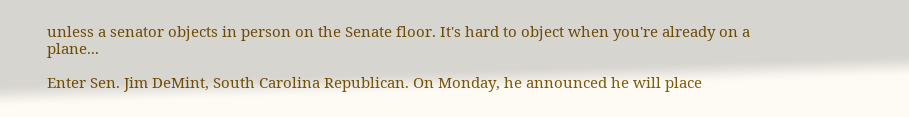unless a senator objects in person on the Senate floor. It's hard to object when you're already on a plane...

Enter Sen. Jim DeMint, South Carolina Republican. On Monday, he announced he will place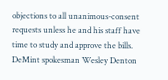objections to all unanimous-consent requests unless he and his staff have time to study and approve the bills. DeMint spokesman Wesley Denton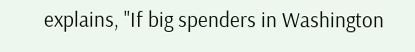explains, "If big spenders in Washington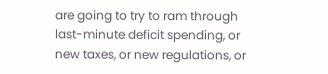are going to try to ram through last-minute deficit spending, or new taxes, or new regulations, or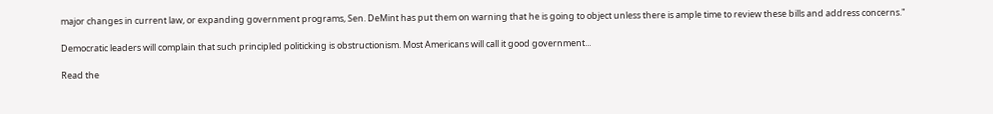major changes in current law, or expanding government programs, Sen. DeMint has put them on warning that he is going to object unless there is ample time to review these bills and address concerns."

Democratic leaders will complain that such principled politicking is obstructionism. Most Americans will call it good government...

Read the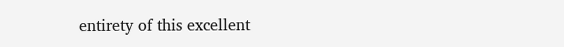entirety of this excellent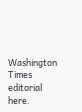Washington Times editorial here.